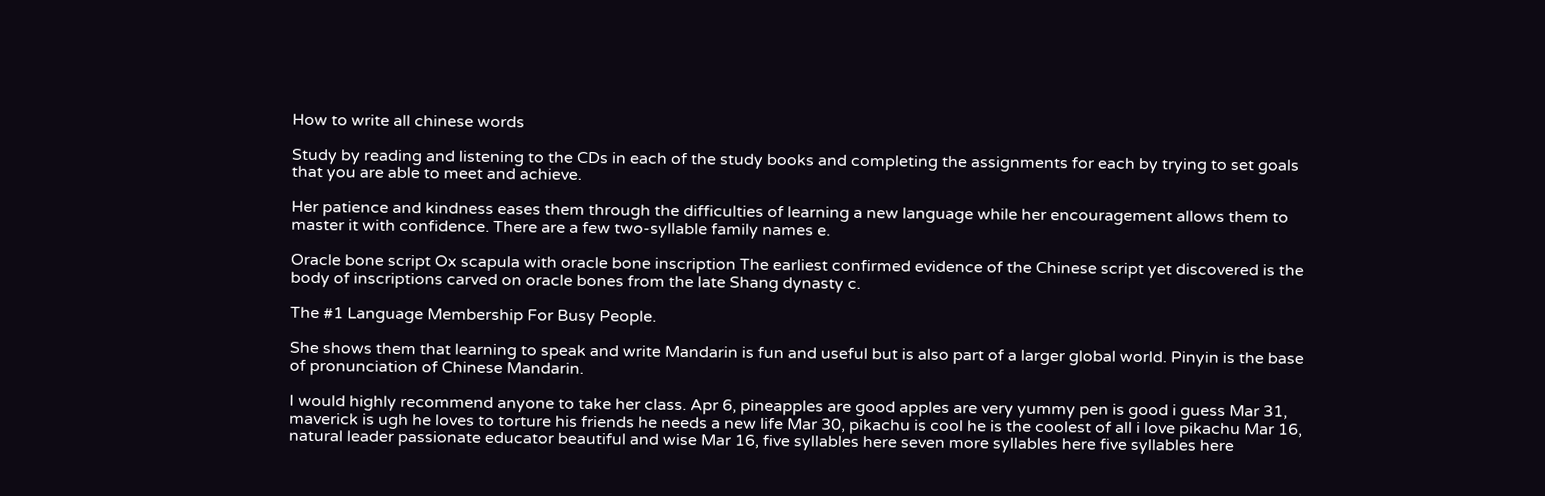How to write all chinese words

Study by reading and listening to the CDs in each of the study books and completing the assignments for each by trying to set goals that you are able to meet and achieve.

Her patience and kindness eases them through the difficulties of learning a new language while her encouragement allows them to master it with confidence. There are a few two-syllable family names e.

Oracle bone script Ox scapula with oracle bone inscription The earliest confirmed evidence of the Chinese script yet discovered is the body of inscriptions carved on oracle bones from the late Shang dynasty c.

The #1 Language Membership For Busy People.

She shows them that learning to speak and write Mandarin is fun and useful but is also part of a larger global world. Pinyin is the base of pronunciation of Chinese Mandarin.

I would highly recommend anyone to take her class. Apr 6, pineapples are good apples are very yummy pen is good i guess Mar 31, maverick is ugh he loves to torture his friends he needs a new life Mar 30, pikachu is cool he is the coolest of all i love pikachu Mar 16, natural leader passionate educator beautiful and wise Mar 16, five syllables here seven more syllables here five syllables here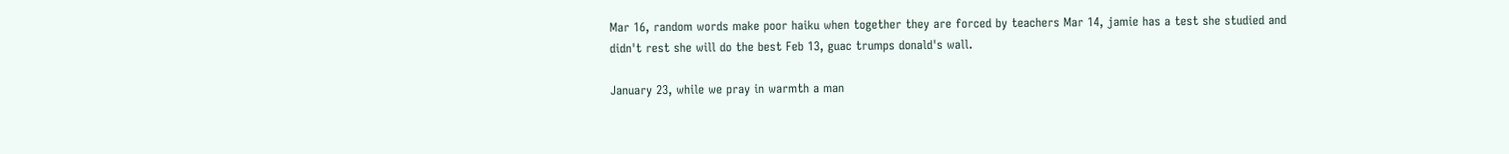Mar 16, random words make poor haiku when together they are forced by teachers Mar 14, jamie has a test she studied and didn't rest she will do the best Feb 13, guac trumps donald's wall.

January 23, while we pray in warmth a man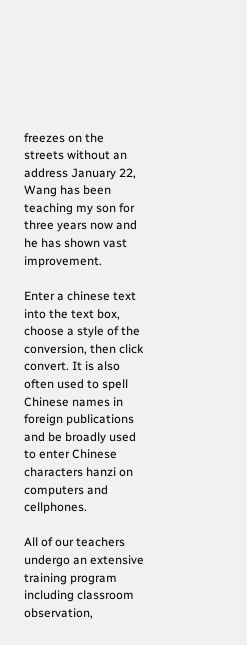freezes on the streets without an address January 22, Wang has been teaching my son for three years now and he has shown vast improvement.

Enter a chinese text into the text box, choose a style of the conversion, then click convert. It is also often used to spell Chinese names in foreign publications and be broadly used to enter Chinese characters hanzi on computers and cellphones.

All of our teachers undergo an extensive training program including classroom observation,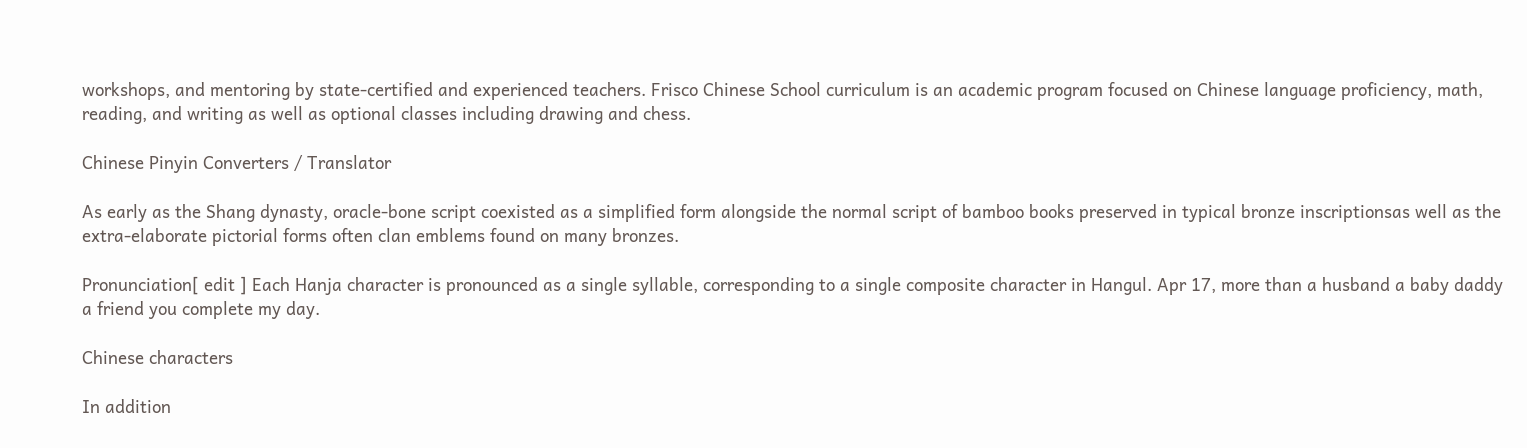workshops, and mentoring by state-certified and experienced teachers. Frisco Chinese School curriculum is an academic program focused on Chinese language proficiency, math, reading, and writing as well as optional classes including drawing and chess.

Chinese Pinyin Converters / Translator

As early as the Shang dynasty, oracle-bone script coexisted as a simplified form alongside the normal script of bamboo books preserved in typical bronze inscriptionsas well as the extra-elaborate pictorial forms often clan emblems found on many bronzes.

Pronunciation[ edit ] Each Hanja character is pronounced as a single syllable, corresponding to a single composite character in Hangul. Apr 17, more than a husband a baby daddy a friend you complete my day.

Chinese characters

In addition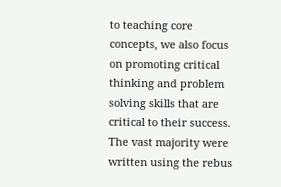to teaching core concepts, we also focus on promoting critical thinking and problem solving skills that are critical to their success. The vast majority were written using the rebus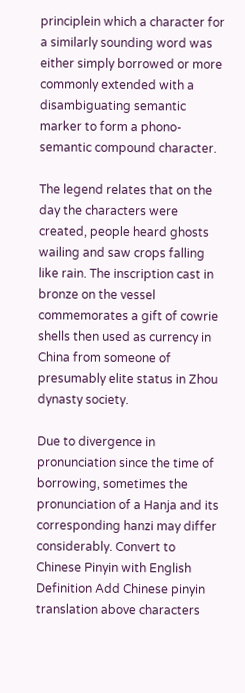principlein which a character for a similarly sounding word was either simply borrowed or more commonly extended with a disambiguating semantic marker to form a phono-semantic compound character.

The legend relates that on the day the characters were created, people heard ghosts wailing and saw crops falling like rain. The inscription cast in bronze on the vessel commemorates a gift of cowrie shells then used as currency in China from someone of presumably elite status in Zhou dynasty society.

Due to divergence in pronunciation since the time of borrowing, sometimes the pronunciation of a Hanja and its corresponding hanzi may differ considerably. Convert to Chinese Pinyin with English Definition Add Chinese pinyin translation above characters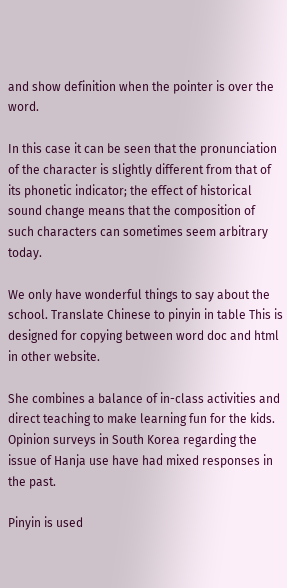and show definition when the pointer is over the word.

In this case it can be seen that the pronunciation of the character is slightly different from that of its phonetic indicator; the effect of historical sound change means that the composition of such characters can sometimes seem arbitrary today.

We only have wonderful things to say about the school. Translate Chinese to pinyin in table This is designed for copying between word doc and html in other website.

She combines a balance of in-class activities and direct teaching to make learning fun for the kids. Opinion surveys in South Korea regarding the issue of Hanja use have had mixed responses in the past.

Pinyin is used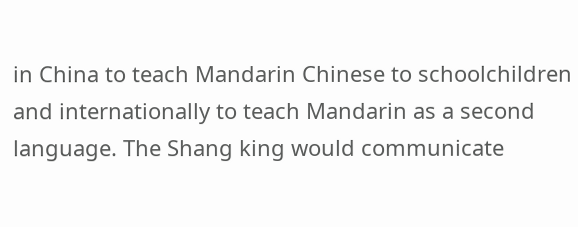in China to teach Mandarin Chinese to schoolchildren and internationally to teach Mandarin as a second language. The Shang king would communicate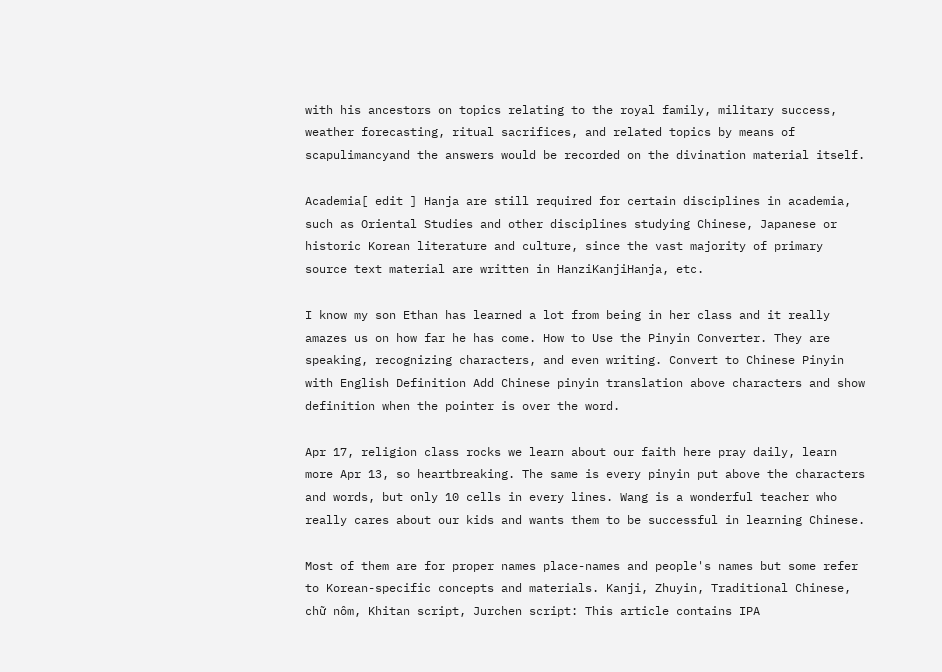with his ancestors on topics relating to the royal family, military success, weather forecasting, ritual sacrifices, and related topics by means of scapulimancyand the answers would be recorded on the divination material itself.

Academia[ edit ] Hanja are still required for certain disciplines in academia, such as Oriental Studies and other disciplines studying Chinese, Japanese or historic Korean literature and culture, since the vast majority of primary source text material are written in HanziKanjiHanja, etc.

I know my son Ethan has learned a lot from being in her class and it really amazes us on how far he has come. How to Use the Pinyin Converter. They are speaking, recognizing characters, and even writing. Convert to Chinese Pinyin with English Definition Add Chinese pinyin translation above characters and show definition when the pointer is over the word.

Apr 17, religion class rocks we learn about our faith here pray daily, learn more Apr 13, so heartbreaking. The same is every pinyin put above the characters and words, but only 10 cells in every lines. Wang is a wonderful teacher who really cares about our kids and wants them to be successful in learning Chinese.

Most of them are for proper names place-names and people's names but some refer to Korean-specific concepts and materials. Kanji, Zhuyin, Traditional Chinese, chữ nôm, Khitan script, Jurchen script: This article contains IPA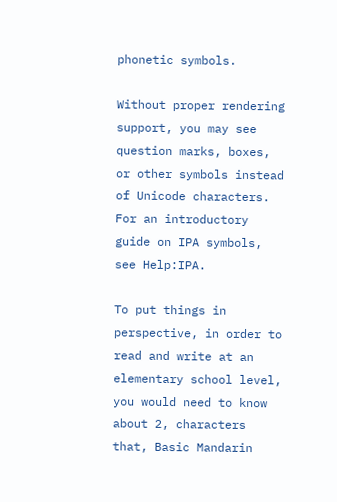phonetic symbols.

Without proper rendering support, you may see question marks, boxes, or other symbols instead of Unicode characters. For an introductory guide on IPA symbols, see Help:IPA.

To put things in perspective, in order to read and write at an elementary school level, you would need to know about 2, characters that, Basic Mandarin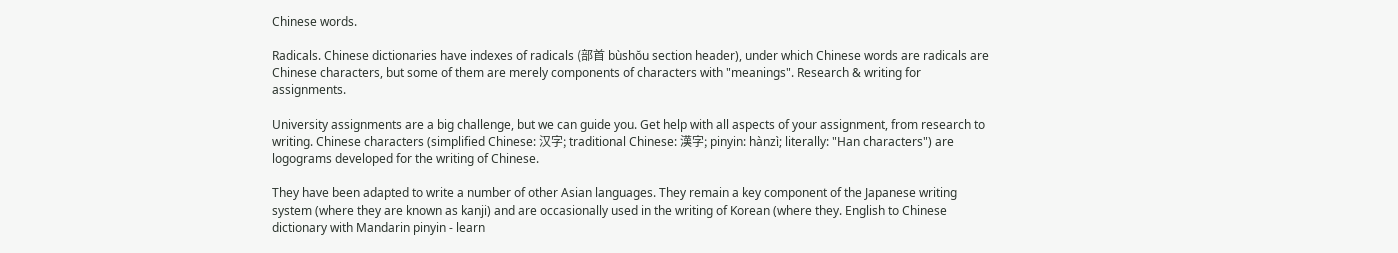Chinese words.

Radicals. Chinese dictionaries have indexes of radicals (部首 bùshŏu section header), under which Chinese words are radicals are Chinese characters, but some of them are merely components of characters with "meanings". Research & writing for assignments.

University assignments are a big challenge, but we can guide you. Get help with all aspects of your assignment, from research to writing. Chinese characters (simplified Chinese: 汉字; traditional Chinese: 漢字; pinyin: hànzì; literally: "Han characters") are logograms developed for the writing of Chinese.

They have been adapted to write a number of other Asian languages. They remain a key component of the Japanese writing system (where they are known as kanji) and are occasionally used in the writing of Korean (where they. English to Chinese dictionary with Mandarin pinyin - learn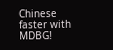Chinese faster with MDBG!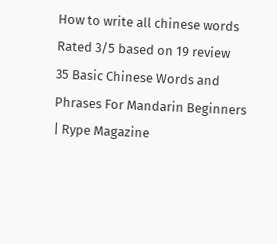How to write all chinese words
Rated 3/5 based on 19 review
35 Basic Chinese Words and Phrases For Mandarin Beginners | Rype Magazine